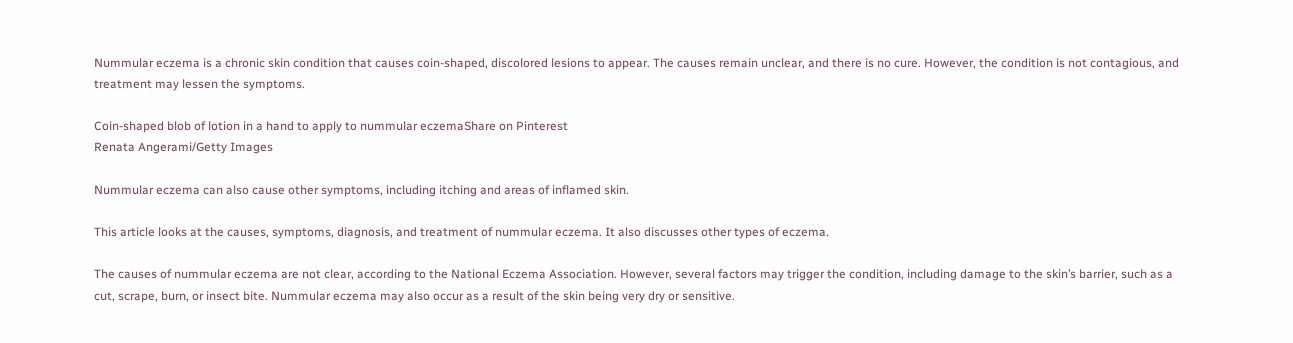Nummular eczema is a chronic skin condition that causes coin-shaped, discolored lesions to appear. The causes remain unclear, and there is no cure. However, the condition is not contagious, and treatment may lessen the symptoms.

Coin-shaped blob of lotion in a hand to apply to nummular eczemaShare on Pinterest
Renata Angerami/Getty Images

Nummular eczema can also cause other symptoms, including itching and areas of inflamed skin.

This article looks at the causes, symptoms, diagnosis, and treatment of nummular eczema. It also discusses other types of eczema.

The causes of nummular eczema are not clear, according to the National Eczema Association. However, several factors may trigger the condition, including damage to the skin’s barrier, such as a cut, scrape, burn, or insect bite. Nummular eczema may also occur as a result of the skin being very dry or sensitive.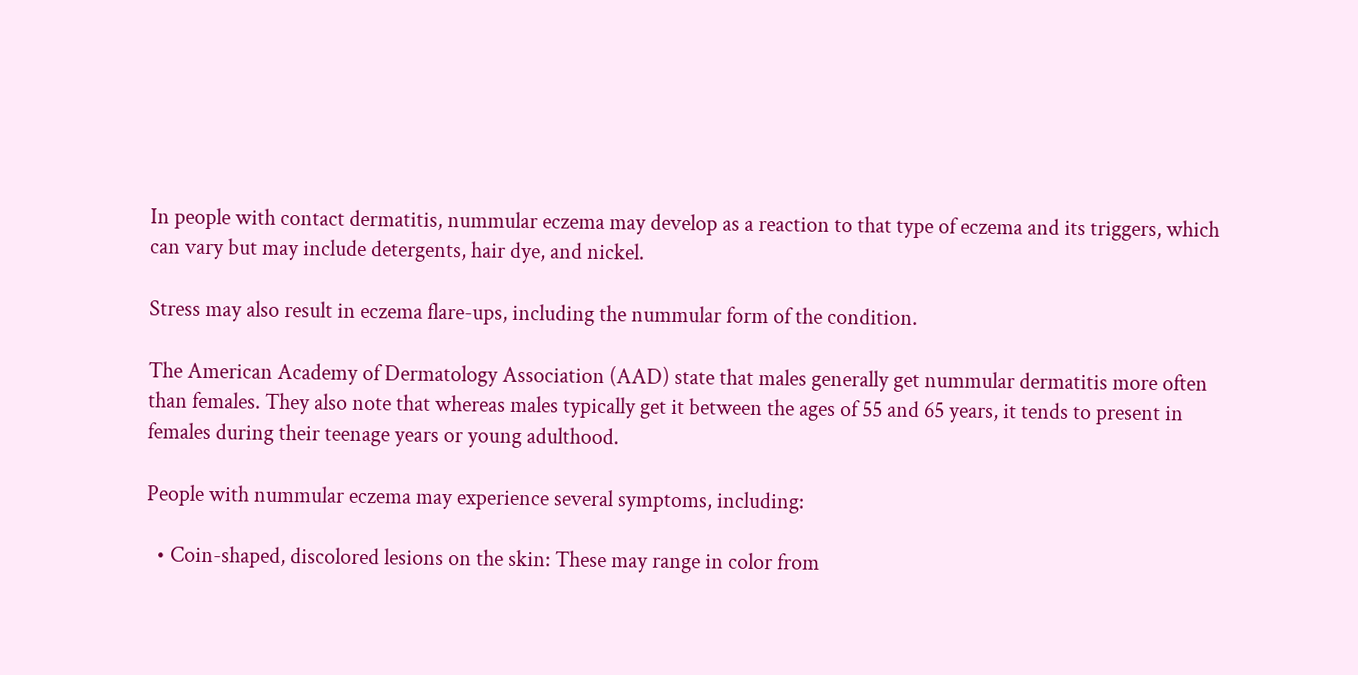In people with contact dermatitis, nummular eczema may develop as a reaction to that type of eczema and its triggers, which can vary but may include detergents, hair dye, and nickel.

Stress may also result in eczema flare-ups, including the nummular form of the condition.

The American Academy of Dermatology Association (AAD) state that males generally get nummular dermatitis more often than females. They also note that whereas males typically get it between the ages of 55 and 65 years, it tends to present in females during their teenage years or young adulthood.

People with nummular eczema may experience several symptoms, including:

  • Coin-shaped, discolored lesions on the skin: These may range in color from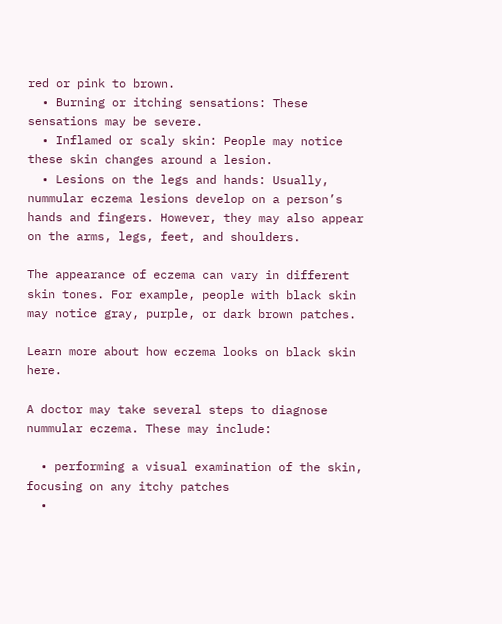red or pink to brown.
  • Burning or itching sensations: These sensations may be severe.
  • Inflamed or scaly skin: People may notice these skin changes around a lesion.
  • Lesions on the legs and hands: Usually, nummular eczema lesions develop on a person’s hands and fingers. However, they may also appear on the arms, legs, feet, and shoulders.

The appearance of eczema can vary in different skin tones. For example, people with black skin may notice gray, purple, or dark brown patches.

Learn more about how eczema looks on black skin here.

A doctor may take several steps to diagnose nummular eczema. These may include:

  • performing a visual examination of the skin, focusing on any itchy patches
  •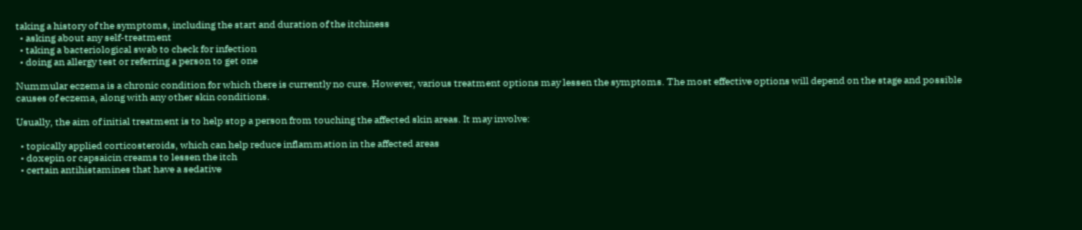taking a history of the symptoms, including the start and duration of the itchiness
  • asking about any self-treatment
  • taking a bacteriological swab to check for infection
  • doing an allergy test or referring a person to get one

Nummular eczema is a chronic condition for which there is currently no cure. However, various treatment options may lessen the symptoms. The most effective options will depend on the stage and possible causes of eczema, along with any other skin conditions.

Usually, the aim of initial treatment is to help stop a person from touching the affected skin areas. It may involve:

  • topically applied corticosteroids, which can help reduce inflammation in the affected areas
  • doxepin or capsaicin creams to lessen the itch
  • certain antihistamines that have a sedative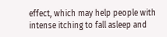effect, which may help people with intense itching to fall asleep and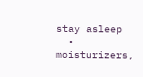stay asleep
  • moisturizers,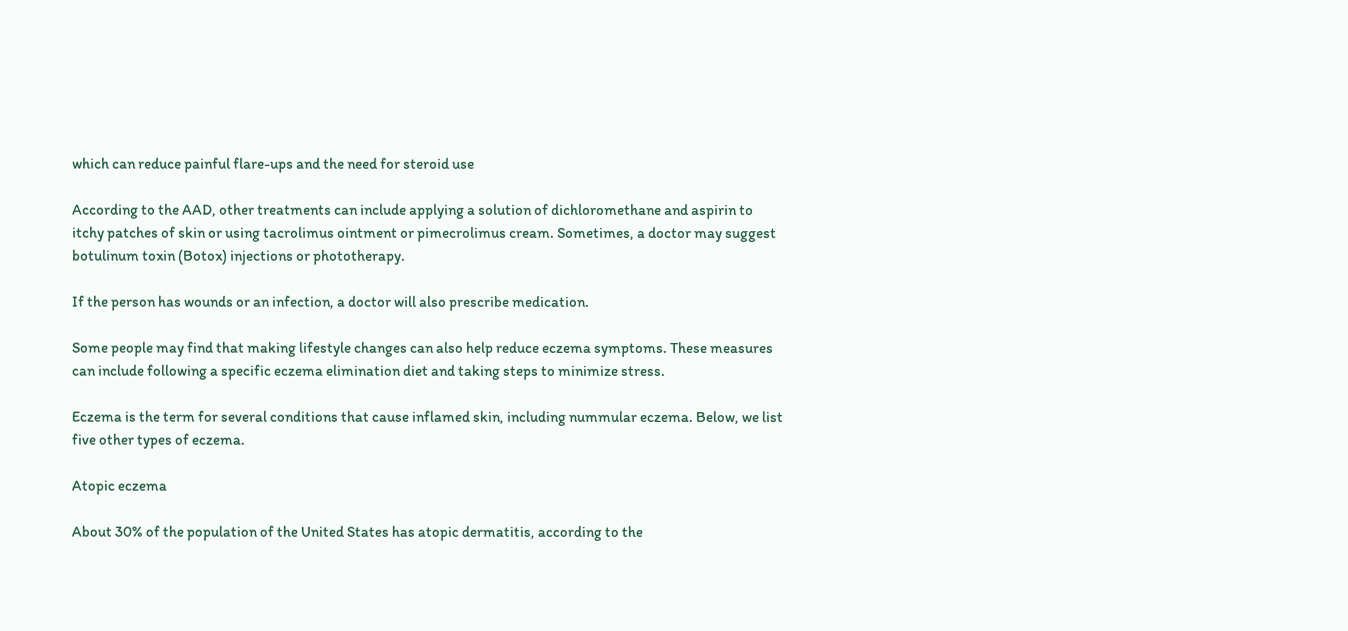which can reduce painful flare-ups and the need for steroid use

According to the AAD, other treatments can include applying a solution of dichloromethane and aspirin to itchy patches of skin or using tacrolimus ointment or pimecrolimus cream. Sometimes, a doctor may suggest botulinum toxin (Botox) injections or phototherapy.

If the person has wounds or an infection, a doctor will also prescribe medication.

Some people may find that making lifestyle changes can also help reduce eczema symptoms. These measures can include following a specific eczema elimination diet and taking steps to minimize stress.

Eczema is the term for several conditions that cause inflamed skin, including nummular eczema. Below, we list five other types of eczema.

Atopic eczema

About 30% of the population of the United States has atopic dermatitis, according to the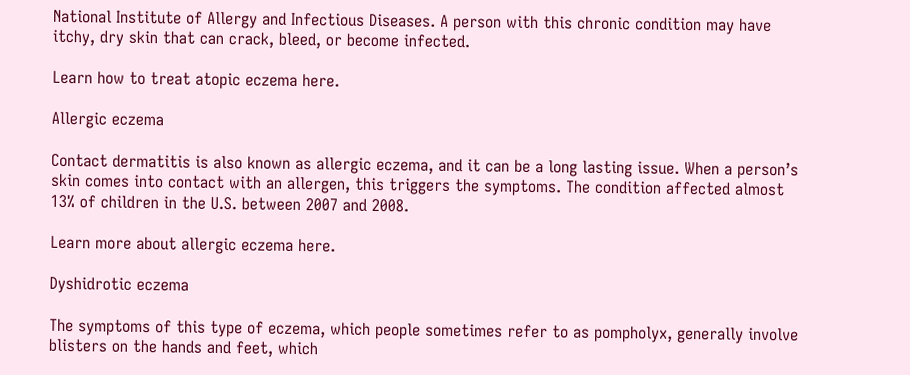National Institute of Allergy and Infectious Diseases. A person with this chronic condition may have itchy, dry skin that can crack, bleed, or become infected.

Learn how to treat atopic eczema here.

Allergic eczema

Contact dermatitis is also known as allergic eczema, and it can be a long lasting issue. When a person’s skin comes into contact with an allergen, this triggers the symptoms. The condition affected almost 13% of children in the U.S. between 2007 and 2008.

Learn more about allergic eczema here.

Dyshidrotic eczema

The symptoms of this type of eczema, which people sometimes refer to as pompholyx, generally involve blisters on the hands and feet, which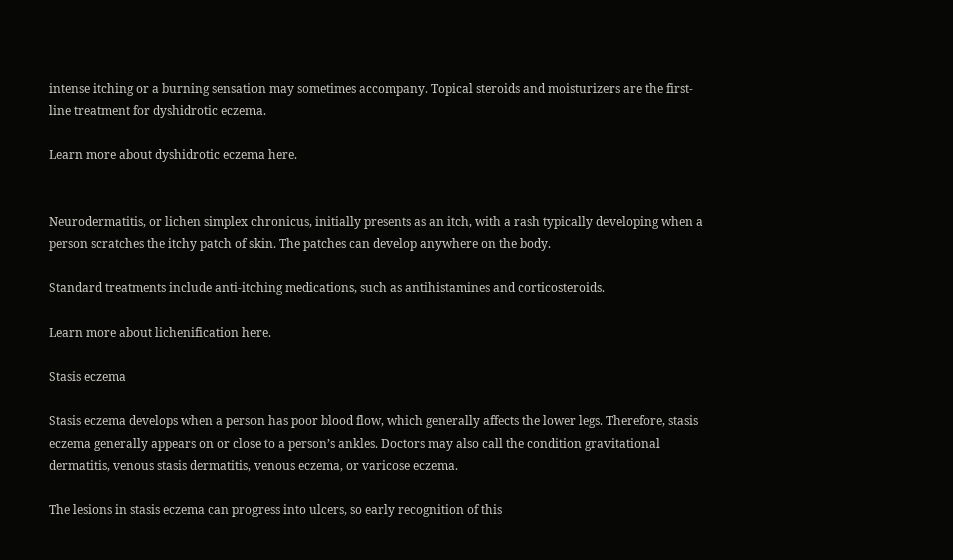intense itching or a burning sensation may sometimes accompany. Topical steroids and moisturizers are the first-line treatment for dyshidrotic eczema.

Learn more about dyshidrotic eczema here.


Neurodermatitis, or lichen simplex chronicus, initially presents as an itch, with a rash typically developing when a person scratches the itchy patch of skin. The patches can develop anywhere on the body.

Standard treatments include anti-itching medications, such as antihistamines and corticosteroids.

Learn more about lichenification here.

Stasis eczema

Stasis eczema develops when a person has poor blood flow, which generally affects the lower legs. Therefore, stasis eczema generally appears on or close to a person’s ankles. Doctors may also call the condition gravitational dermatitis, venous stasis dermatitis, venous eczema, or varicose eczema.

The lesions in stasis eczema can progress into ulcers, so early recognition of this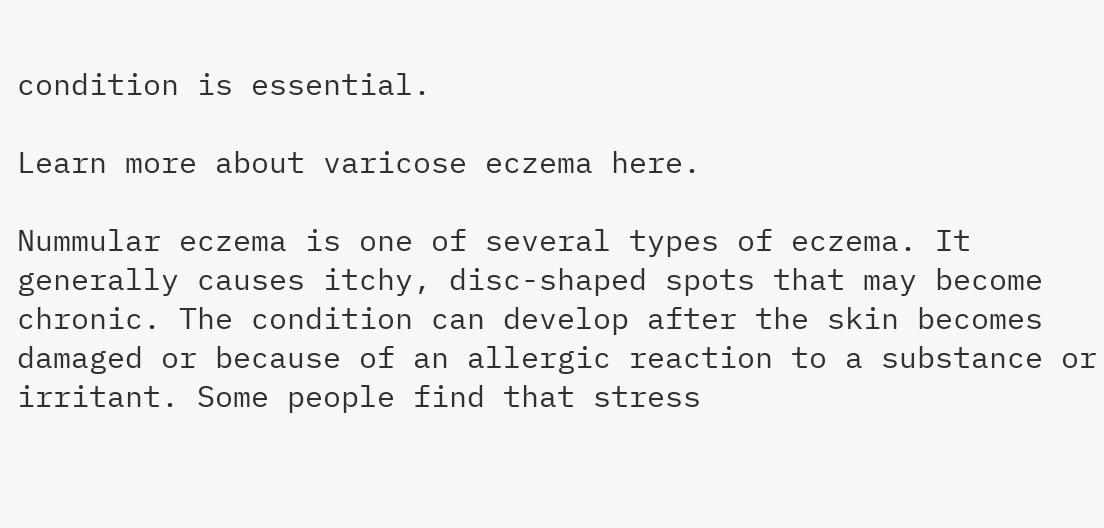condition is essential.

Learn more about varicose eczema here.

Nummular eczema is one of several types of eczema. It generally causes itchy, disc-shaped spots that may become chronic. The condition can develop after the skin becomes damaged or because of an allergic reaction to a substance or irritant. Some people find that stress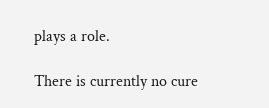plays a role.

There is currently no cure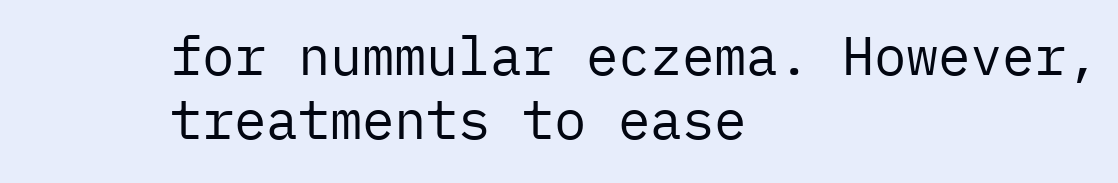for nummular eczema. However, treatments to ease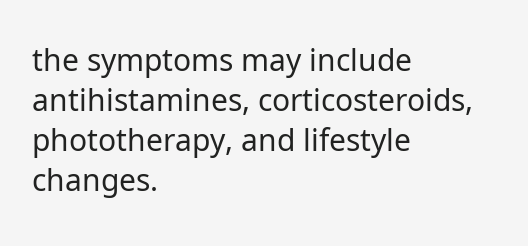the symptoms may include antihistamines, corticosteroids, phototherapy, and lifestyle changes.